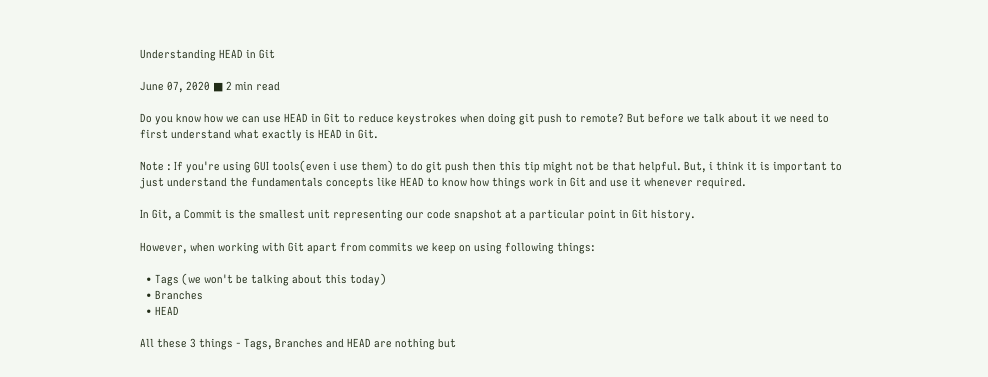Understanding HEAD in Git

June 07, 2020 ■ 2 min read

Do you know how we can use HEAD in Git to reduce keystrokes when doing git push to remote? But before we talk about it we need to first understand what exactly is HEAD in Git.

Note : If you're using GUI tools(even i use them) to do git push then this tip might not be that helpful. But, i think it is important to just understand the fundamentals concepts like HEAD to know how things work in Git and use it whenever required.

In Git, a Commit is the smallest unit representing our code snapshot at a particular point in Git history.

However, when working with Git apart from commits we keep on using following things:

  • Tags (we won't be talking about this today)
  • Branches
  • HEAD

All these 3 things - Tags, Branches and HEAD are nothing but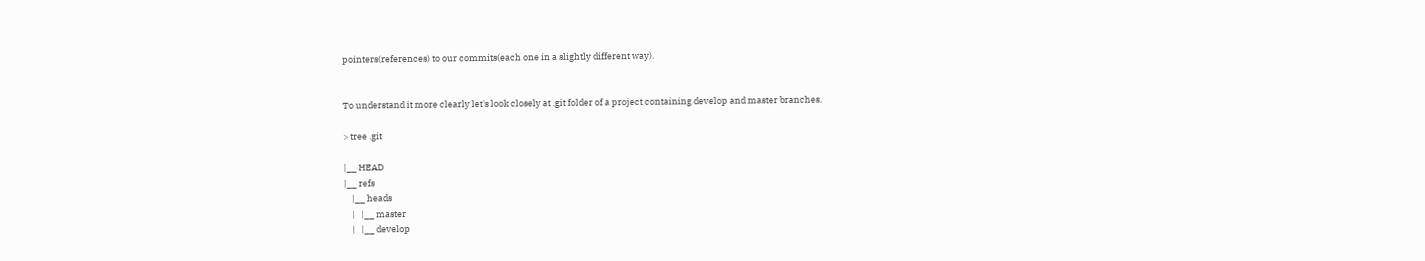pointers(references) to our commits(each one in a slightly different way).


To understand it more clearly let's look closely at .git folder of a project containing develop and master branches.

> tree .git

|__ HEAD
|__ refs
    |__ heads
    |   |__ master
    |   |__ develop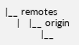|__ remotes
    |   |__ origin
            |__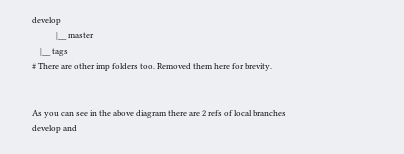develop
            |__ master
    |__ tags
# There are other imp folders too. Removed them here for brevity.


As you can see in the above diagram there are 2 refs of local branches develop and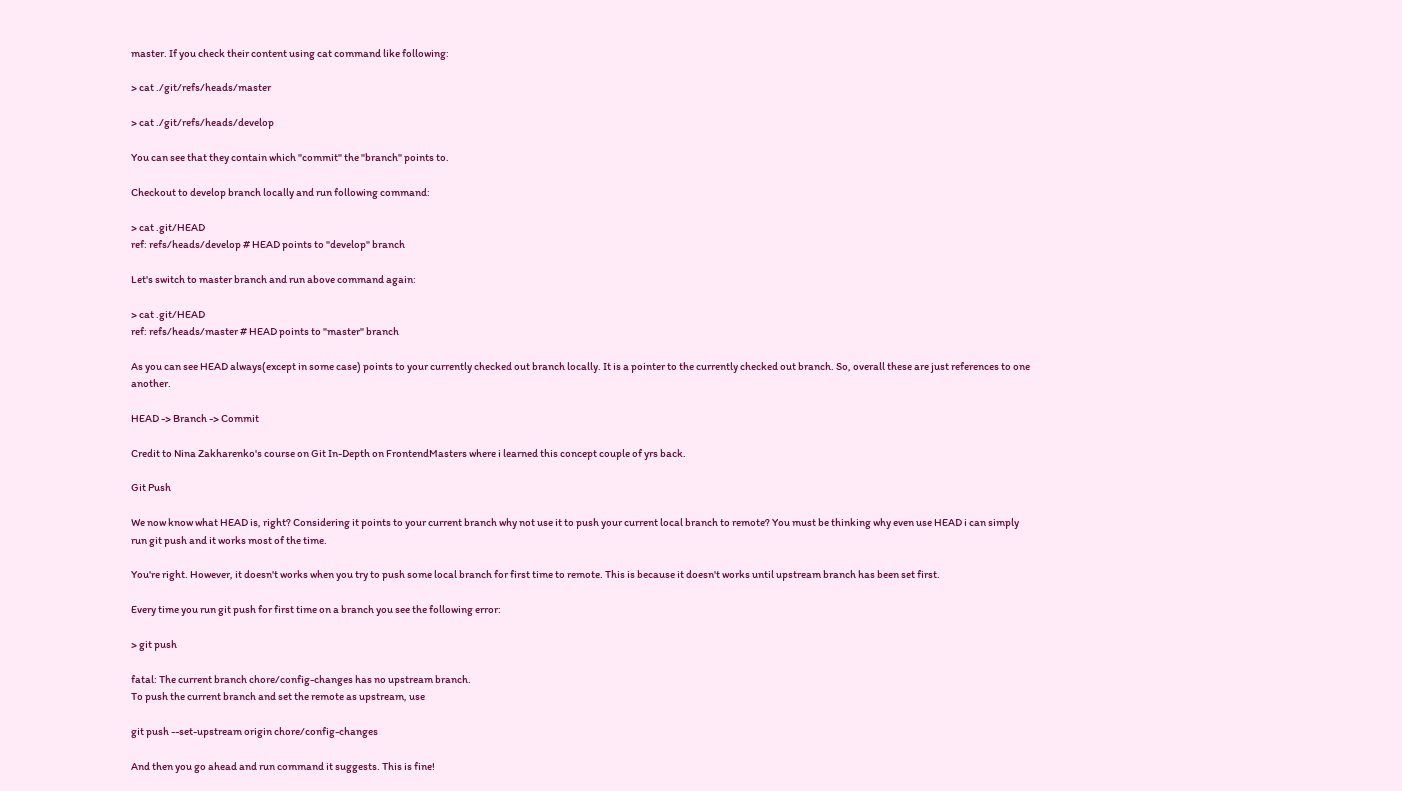master. If you check their content using cat command like following:

> cat ./git/refs/heads/master

> cat ./git/refs/heads/develop

You can see that they contain which "commit" the "branch" points to.

Checkout to develop branch locally and run following command:

> cat .git/HEAD
ref: refs/heads/develop # HEAD points to "develop" branch

Let's switch to master branch and run above command again:

> cat .git/HEAD
ref: refs/heads/master # HEAD points to "master" branch

As you can see HEAD always(except in some case) points to your currently checked out branch locally. It is a pointer to the currently checked out branch. So, overall these are just references to one another.

HEAD -> Branch -> Commit

Credit to Nina Zakharenko's course on Git In-Depth on FrontendMasters where i learned this concept couple of yrs back.

Git Push

We now know what HEAD is, right? Considering it points to your current branch why not use it to push your current local branch to remote? You must be thinking why even use HEAD i can simply run git push and it works most of the time.

You're right. However, it doesn't works when you try to push some local branch for first time to remote. This is because it doesn't works until upstream branch has been set first.

Every time you run git push for first time on a branch you see the following error:

> git push

fatal: The current branch chore/config-changes has no upstream branch.
To push the current branch and set the remote as upstream, use

git push --set-upstream origin chore/config-changes

And then you go ahead and run command it suggests. This is fine!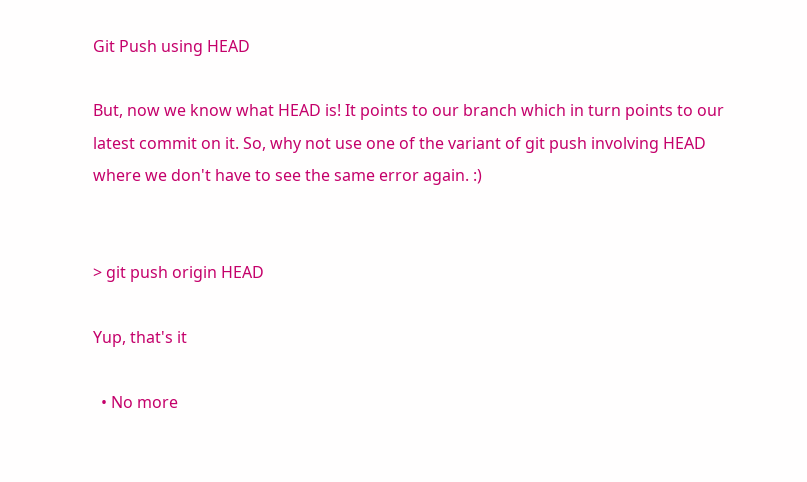Git Push using HEAD

But, now we know what HEAD is! It points to our branch which in turn points to our latest commit on it. So, why not use one of the variant of git push involving HEAD where we don't have to see the same error again. :)


> git push origin HEAD

Yup, that's it

  • No more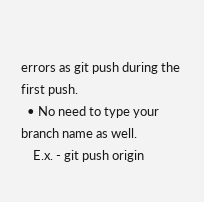errors as git push during the first push.
  • No need to type your branch name as well.
    E.x. - git push origin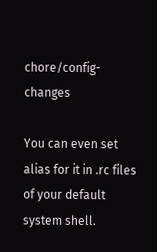chore/config-changes

You can even set alias for it in .rc files of your default system shell.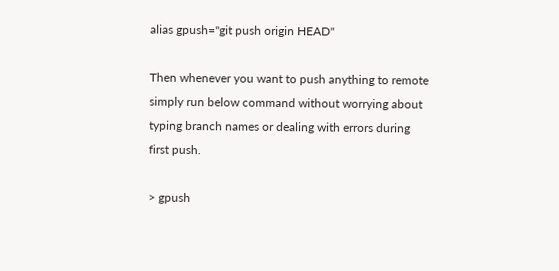alias gpush="git push origin HEAD"

Then whenever you want to push anything to remote simply run below command without worrying about typing branch names or dealing with errors during first push.

> gpush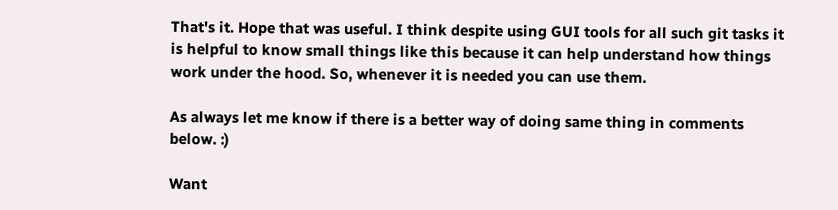That's it. Hope that was useful. I think despite using GUI tools for all such git tasks it is helpful to know small things like this because it can help understand how things work under the hood. So, whenever it is needed you can use them.

As always let me know if there is a better way of doing same thing in comments below. :)

Want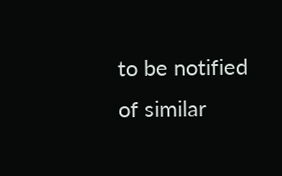to be notified of similar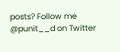posts? Follow me @punit__d on Twitter